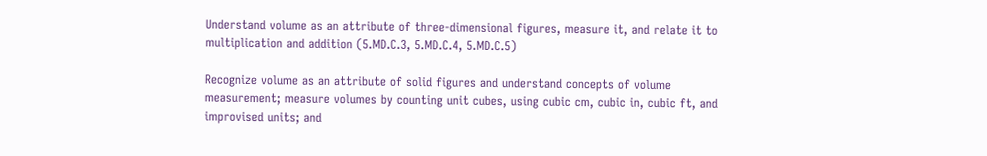Understand volume as an attribute of three-dimensional figures, measure it, and relate it to multiplication and addition (5.MD.C.3, 5.MD.C.4, 5.MD.C.5)

Recognize volume as an attribute of solid figures and understand concepts of volume measurement; measure volumes by counting unit cubes, using cubic cm, cubic in, cubic ft, and improvised units; and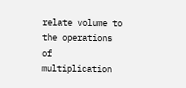relate volume to the operations of multiplication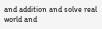and addition and solve real world and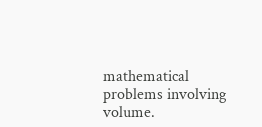mathematical problems involving volume.